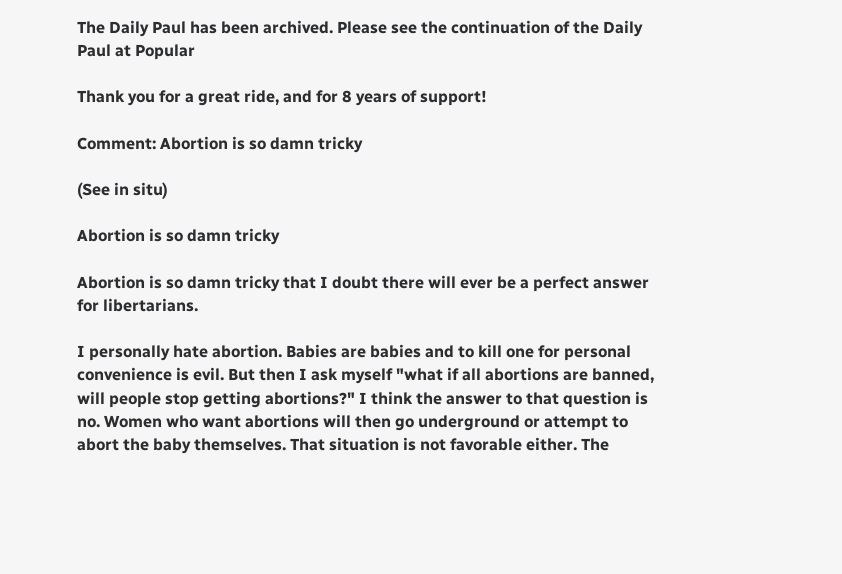The Daily Paul has been archived. Please see the continuation of the Daily Paul at Popular

Thank you for a great ride, and for 8 years of support!

Comment: Abortion is so damn tricky

(See in situ)

Abortion is so damn tricky

Abortion is so damn tricky that I doubt there will ever be a perfect answer for libertarians.

I personally hate abortion. Babies are babies and to kill one for personal convenience is evil. But then I ask myself "what if all abortions are banned, will people stop getting abortions?" I think the answer to that question is no. Women who want abortions will then go underground or attempt to abort the baby themselves. That situation is not favorable either. The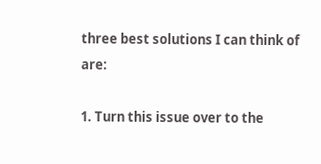three best solutions I can think of are:

1. Turn this issue over to the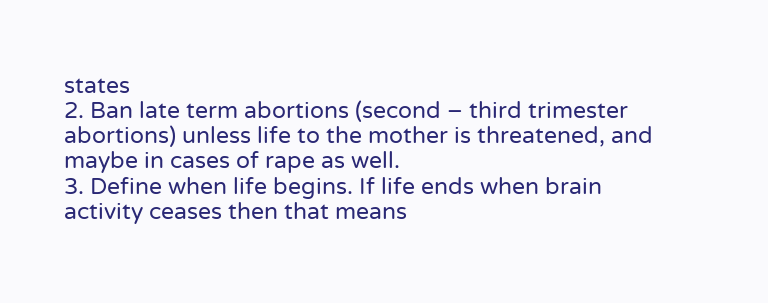states
2. Ban late term abortions (second – third trimester abortions) unless life to the mother is threatened, and maybe in cases of rape as well.
3. Define when life begins. If life ends when brain activity ceases then that means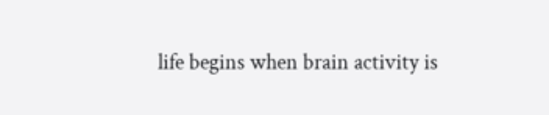life begins when brain activity is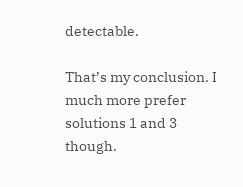detectable.

That’s my conclusion. I much more prefer solutions 1 and 3 though.